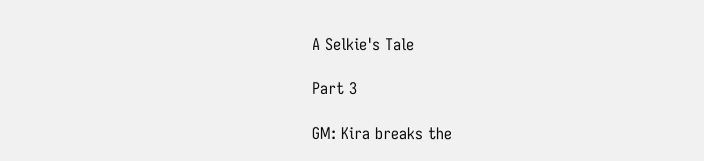A Selkie's Tale

Part 3

GM: Kira breaks the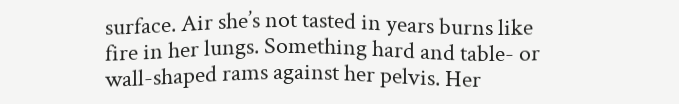surface. Air she’s not tasted in years burns like fire in her lungs. Something hard and table- or wall-shaped rams against her pelvis. Her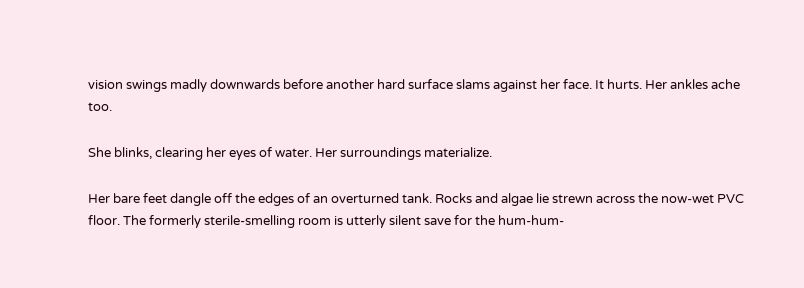vision swings madly downwards before another hard surface slams against her face. It hurts. Her ankles ache too.

She blinks, clearing her eyes of water. Her surroundings materialize.

Her bare feet dangle off the edges of an overturned tank. Rocks and algae lie strewn across the now-wet PVC floor. The formerly sterile-smelling room is utterly silent save for the hum-hum-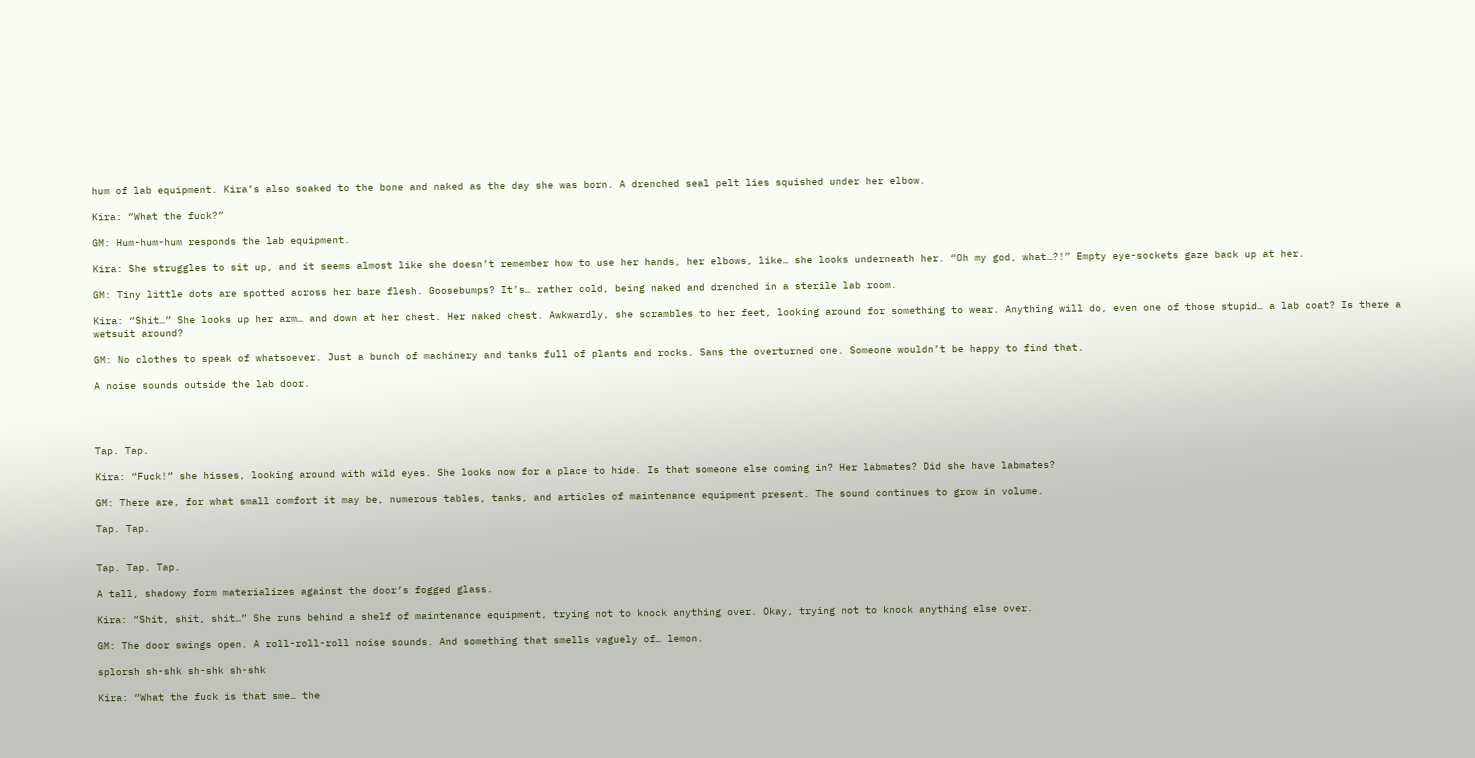hum of lab equipment. Kira’s also soaked to the bone and naked as the day she was born. A drenched seal pelt lies squished under her elbow.

Kira: “What the fuck?”

GM: Hum-hum-hum responds the lab equipment.

Kira: She struggles to sit up, and it seems almost like she doesn’t remember how to use her hands, her elbows, like… she looks underneath her. “Oh my god, what…?!” Empty eye-sockets gaze back up at her.

GM: Tiny little dots are spotted across her bare flesh. Goosebumps? It’s… rather cold, being naked and drenched in a sterile lab room.

Kira: “Shit…” She looks up her arm… and down at her chest. Her naked chest. Awkwardly, she scrambles to her feet, looking around for something to wear. Anything will do, even one of those stupid… a lab coat? Is there a wetsuit around?

GM: No clothes to speak of whatsoever. Just a bunch of machinery and tanks full of plants and rocks. Sans the overturned one. Someone wouldn’t be happy to find that.

A noise sounds outside the lab door.




Tap. Tap.

Kira: “Fuck!” she hisses, looking around with wild eyes. She looks now for a place to hide. Is that someone else coming in? Her labmates? Did she have labmates?

GM: There are, for what small comfort it may be, numerous tables, tanks, and articles of maintenance equipment present. The sound continues to grow in volume.

Tap. Tap.


Tap. Tap. Tap.

A tall, shadowy form materializes against the door’s fogged glass.

Kira: “Shit, shit, shit…” She runs behind a shelf of maintenance equipment, trying not to knock anything over. Okay, trying not to knock anything else over.

GM: The door swings open. A roll-roll-roll noise sounds. And something that smells vaguely of… lemon.

splorsh sh-shk sh-shk sh-shk

Kira: “What the fuck is that sme… the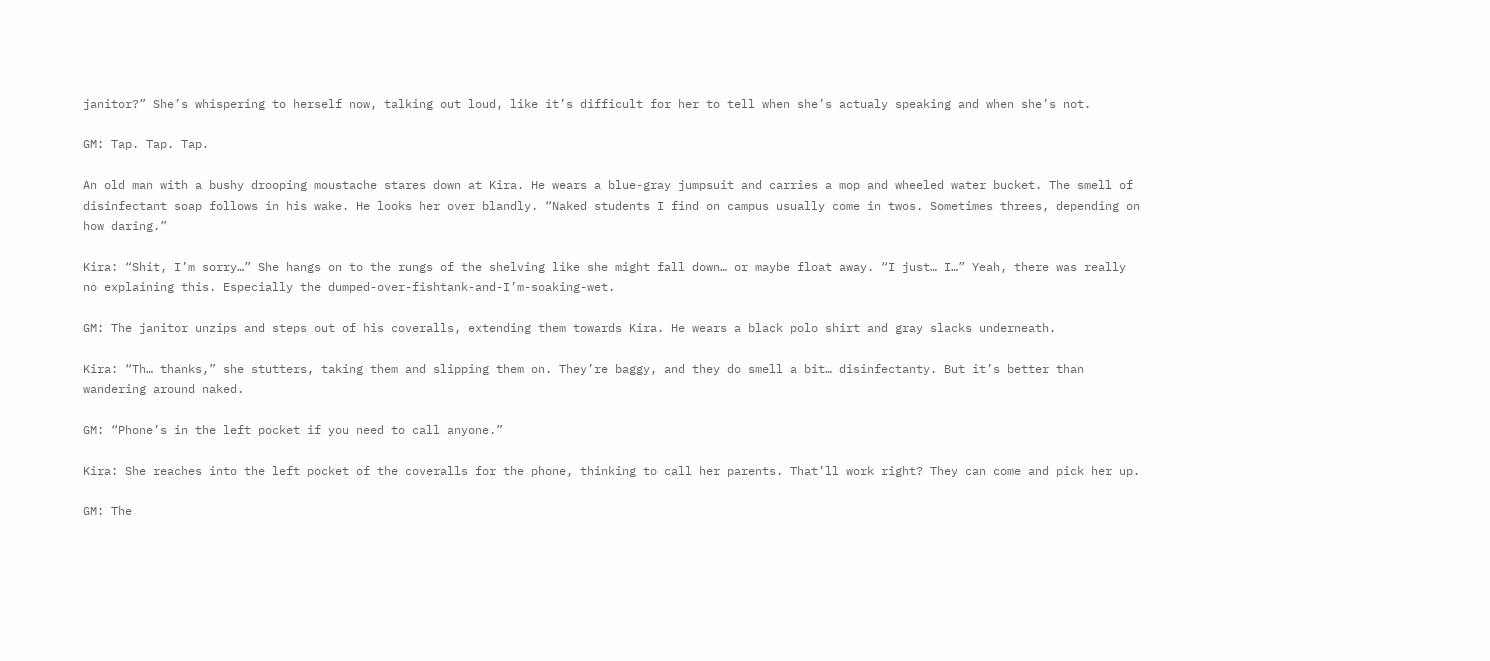janitor?” She’s whispering to herself now, talking out loud, like it’s difficult for her to tell when she’s actualy speaking and when she’s not.

GM: Tap. Tap. Tap.

An old man with a bushy drooping moustache stares down at Kira. He wears a blue-gray jumpsuit and carries a mop and wheeled water bucket. The smell of disinfectant soap follows in his wake. He looks her over blandly. “Naked students I find on campus usually come in twos. Sometimes threes, depending on how daring.”

Kira: “Shit, I’m sorry…” She hangs on to the rungs of the shelving like she might fall down… or maybe float away. “I just… I…” Yeah, there was really no explaining this. Especially the dumped-over-fishtank-and-I’m-soaking-wet.

GM: The janitor unzips and steps out of his coveralls, extending them towards Kira. He wears a black polo shirt and gray slacks underneath.

Kira: “Th… thanks,” she stutters, taking them and slipping them on. They’re baggy, and they do smell a bit… disinfectanty. But it’s better than wandering around naked.

GM: “Phone’s in the left pocket if you need to call anyone.”

Kira: She reaches into the left pocket of the coveralls for the phone, thinking to call her parents. That’ll work right? They can come and pick her up.

GM: The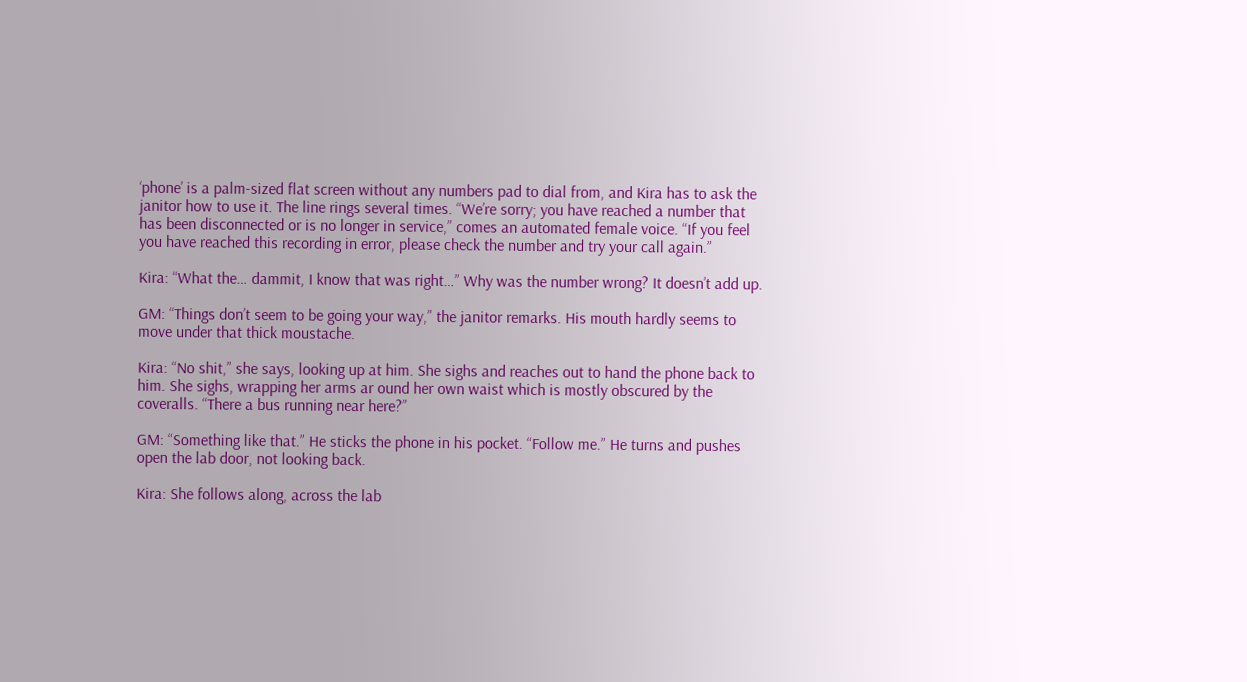‘phone’ is a palm-sized flat screen without any numbers pad to dial from, and Kira has to ask the janitor how to use it. The line rings several times. “We’re sorry; you have reached a number that has been disconnected or is no longer in service,” comes an automated female voice. “If you feel you have reached this recording in error, please check the number and try your call again.”

Kira: “What the… dammit, I know that was right…” Why was the number wrong? It doesn’t add up.

GM: “Things don’t seem to be going your way,” the janitor remarks. His mouth hardly seems to move under that thick moustache.

Kira: “No shit,” she says, looking up at him. She sighs and reaches out to hand the phone back to him. She sighs, wrapping her arms ar ound her own waist which is mostly obscured by the coveralls. “There a bus running near here?”

GM: “Something like that.” He sticks the phone in his pocket. “Follow me.” He turns and pushes open the lab door, not looking back.

Kira: She follows along, across the lab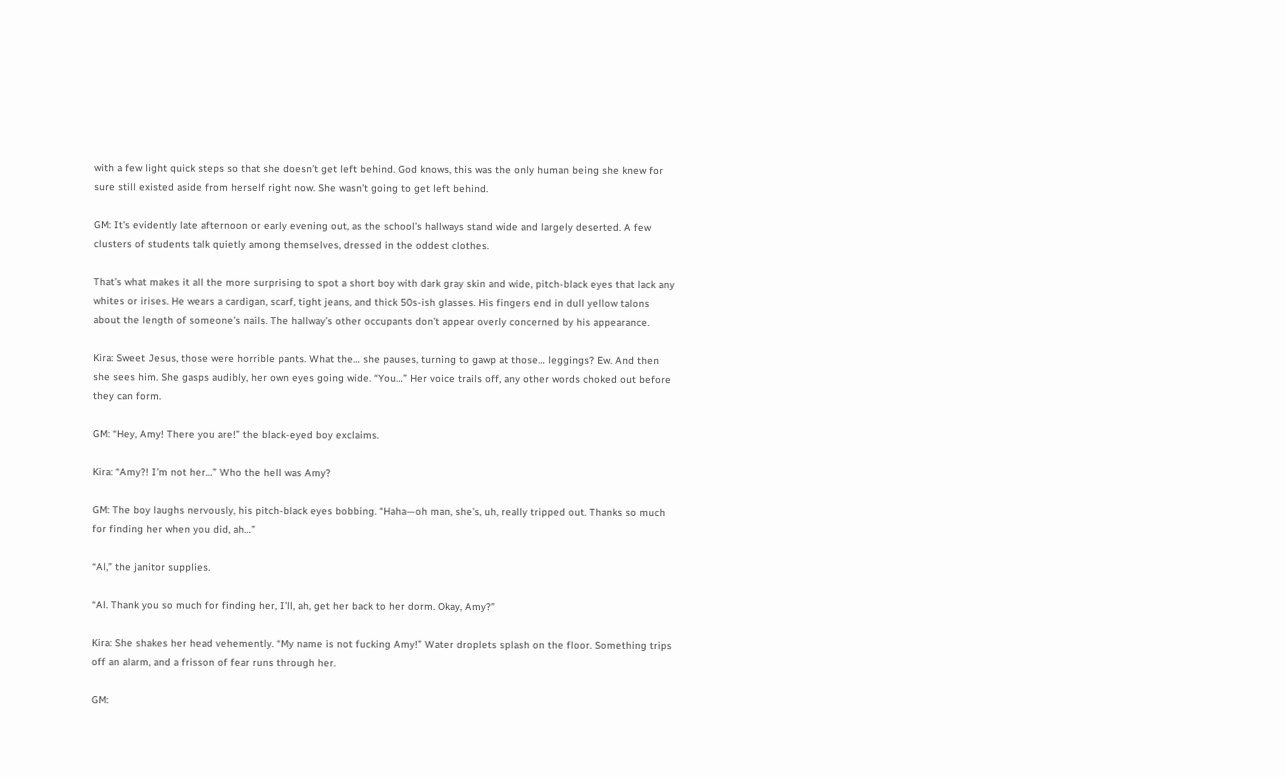with a few light quick steps so that she doesn’t get left behind. God knows, this was the only human being she knew for sure still existed aside from herself right now. She wasn’t going to get left behind.

GM: It’s evidently late afternoon or early evening out, as the school’s hallways stand wide and largely deserted. A few clusters of students talk quietly among themselves, dressed in the oddest clothes.

That’s what makes it all the more surprising to spot a short boy with dark gray skin and wide, pitch-black eyes that lack any whites or irises. He wears a cardigan, scarf, tight jeans, and thick 50s-ish glasses. His fingers end in dull yellow talons about the length of someone’s nails. The hallway’s other occupants don’t appear overly concerned by his appearance.

Kira: Sweet Jesus, those were horrible pants. What the… she pauses, turning to gawp at those… leggings? Ew. And then she sees him. She gasps audibly, her own eyes going wide. “You…” Her voice trails off, any other words choked out before they can form.

GM: “Hey, Amy! There you are!” the black-eyed boy exclaims.

Kira: “Amy?! I’m not her…” Who the hell was Amy?

GM: The boy laughs nervously, his pitch-black eyes bobbing. “Haha—oh man, she’s, uh, really tripped out. Thanks so much for finding her when you did, ah…”

“Al,” the janitor supplies.

“Al. Thank you so much for finding her, I’ll, ah, get her back to her dorm. Okay, Amy?”

Kira: She shakes her head vehemently. “My name is not fucking Amy!” Water droplets splash on the floor. Something trips off an alarm, and a frisson of fear runs through her.

GM: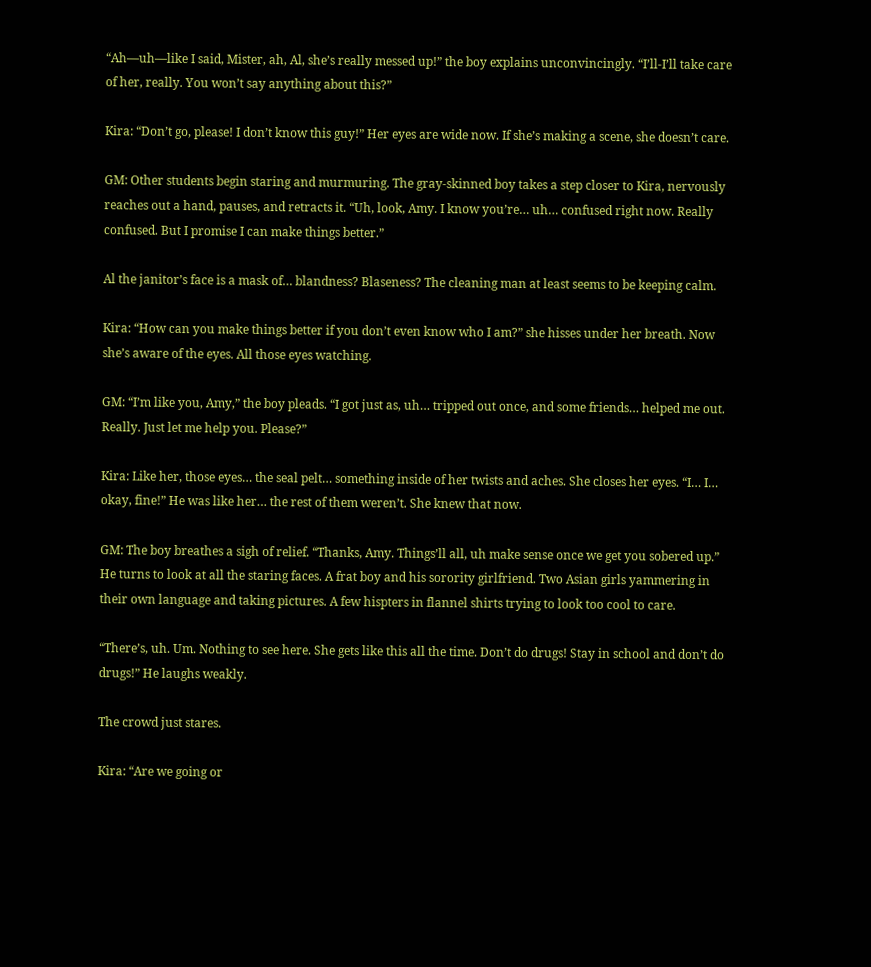“Ah—uh—like I said, Mister, ah, Al, she’s really messed up!” the boy explains unconvincingly. “I’ll-I’ll take care of her, really. You won’t say anything about this?”

Kira: “Don’t go, please! I don’t know this guy!” Her eyes are wide now. If she’s making a scene, she doesn’t care.

GM: Other students begin staring and murmuring. The gray-skinned boy takes a step closer to Kira, nervously reaches out a hand, pauses, and retracts it. “Uh, look, Amy. I know you’re… uh… confused right now. Really confused. But I promise I can make things better.”

Al the janitor’s face is a mask of… blandness? Blaseness? The cleaning man at least seems to be keeping calm.

Kira: “How can you make things better if you don’t even know who I am?” she hisses under her breath. Now she’s aware of the eyes. All those eyes watching.

GM: “I’m like you, Amy,” the boy pleads. “I got just as, uh… tripped out once, and some friends… helped me out. Really. Just let me help you. Please?”

Kira: Like her, those eyes… the seal pelt… something inside of her twists and aches. She closes her eyes. “I… I… okay, fine!” He was like her… the rest of them weren’t. She knew that now.

GM: The boy breathes a sigh of relief. “Thanks, Amy. Things’ll all, uh make sense once we get you sobered up.” He turns to look at all the staring faces. A frat boy and his sorority girlfriend. Two Asian girls yammering in their own language and taking pictures. A few hispters in flannel shirts trying to look too cool to care.

“There’s, uh. Um. Nothing to see here. She gets like this all the time. Don’t do drugs! Stay in school and don’t do drugs!” He laughs weakly.

The crowd just stares.

Kira: “Are we going or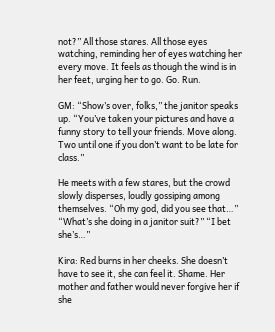not?” All those stares. All those eyes watching, reminding her of eyes watching her every move. It feels as though the wind is in her feet, urging her to go. Go. Run.

GM: “Show’s over, folks,” the janitor speaks up. “You’ve taken your pictures and have a funny story to tell your friends. Move along. Two until one if you don’t want to be late for class.”

He meets with a few stares, but the crowd slowly disperses, loudly gossiping among themselves. “Oh my god, did you see that…” “What’s she doing in a janitor suit?” “I bet she’s…”

Kira: Red burns in her cheeks. She doesn’t have to see it, she can feel it. Shame. Her mother and father would never forgive her if she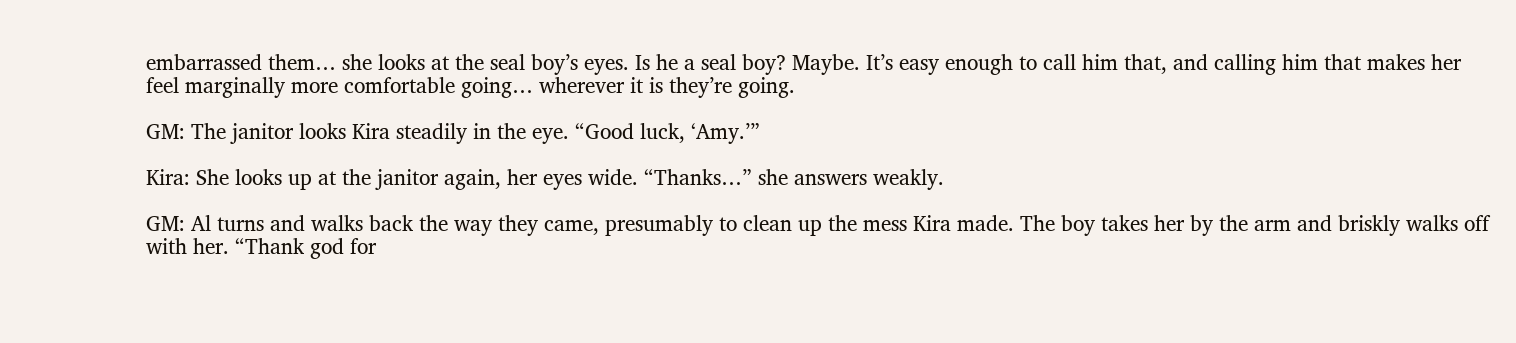embarrassed them… she looks at the seal boy’s eyes. Is he a seal boy? Maybe. It’s easy enough to call him that, and calling him that makes her feel marginally more comfortable going… wherever it is they’re going.

GM: The janitor looks Kira steadily in the eye. “Good luck, ‘Amy.’”

Kira: She looks up at the janitor again, her eyes wide. “Thanks…” she answers weakly.

GM: Al turns and walks back the way they came, presumably to clean up the mess Kira made. The boy takes her by the arm and briskly walks off with her. “Thank god for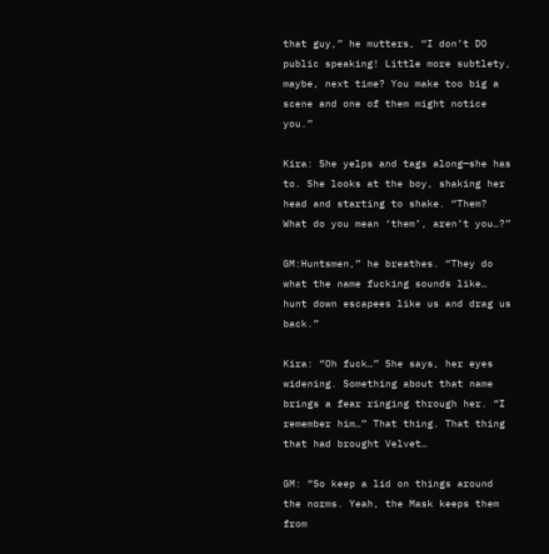that guy,” he mutters, “I don’t DO public speaking! Little more subtlety, maybe, next time? You make too big a scene and one of them might notice you.”

Kira: She yelps and tags along—she has to. She looks at the boy, shaking her head and starting to shake. “Them? What do you mean ‘them’, aren’t you…?”

GM:Huntsmen,” he breathes. “They do what the name fucking sounds like… hunt down escapees like us and drag us back.”

Kira: “Oh fuck…” She says, her eyes widening. Something about that name brings a fear ringing through her. “I remember him…” That thing. That thing that had brought Velvet…

GM: “So keep a lid on things around the norms. Yeah, the Mask keeps them from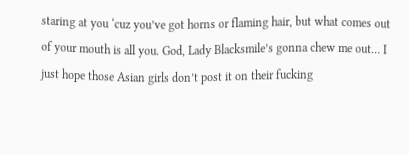staring at you ‘cuz you’ve got horns or flaming hair, but what comes out of your mouth is all you. God, Lady Blacksmile’s gonna chew me out… I just hope those Asian girls don’t post it on their fucking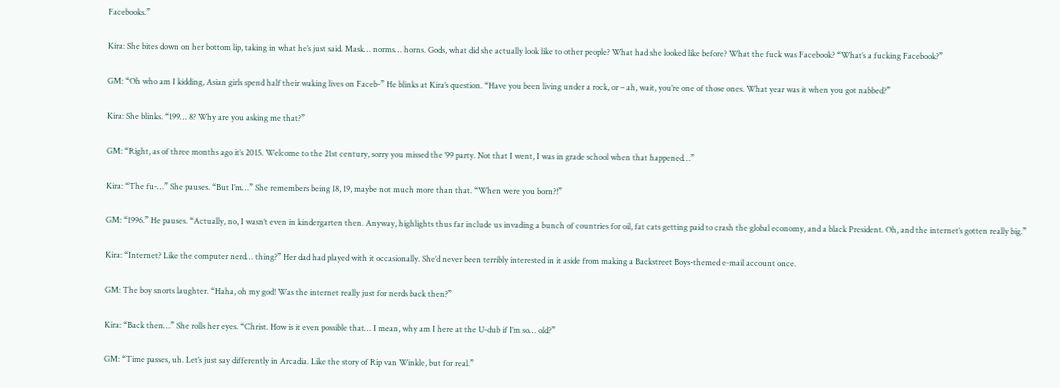Facebooks.”

Kira: She bites down on her bottom lip, taking in what he’s just said. Mask… norms… horns. Gods, what did she actually look like to other people? What had she looked like before? What the fuck was Facebook? “What’s a fucking Facebook?”

GM: “Oh who am I kidding, Asian girls spend half their waking lives on Faceb-” He blinks at Kira’s question. “Have you been living under a rock, or – ah, wait, you’re one of those ones. What year was it when you got nabbed?”

Kira: She blinks. “199… 8? Why are you asking me that?”

GM: “Right, as of three months ago it’s 2015. Welcome to the 21st century, sorry you missed the ’99 party. Not that I went, I was in grade school when that happened…”

Kira: “The fu-…” She pauses. “But I’m…” She remembers being 18, 19, maybe not much more than that. “When were you born?!”

GM: “1996.” He pauses. “Actually, no, I wasn’t even in kindergarten then. Anyway, highlights thus far include us invading a bunch of countries for oil, fat cats getting paid to crash the global economy, and a black President. Oh, and the internet’s gotten really big.”

Kira: “Internet? Like the computer nerd… thing?” Her dad had played with it occasionally. She’d never been terribly interested in it aside from making a Backstreet Boys-themed e-mail account once.

GM: The boy snorts laughter. “Haha, oh my god! Was the internet really just for nerds back then?”

Kira: “Back then…” She rolls her eyes. “Christ. How is it even possible that… I mean, why am I here at the U-dub if I’m so… old?”

GM: “Time passes, uh. Let’s just say differently in Arcadia. Like the story of Rip van Winkle, but for real.”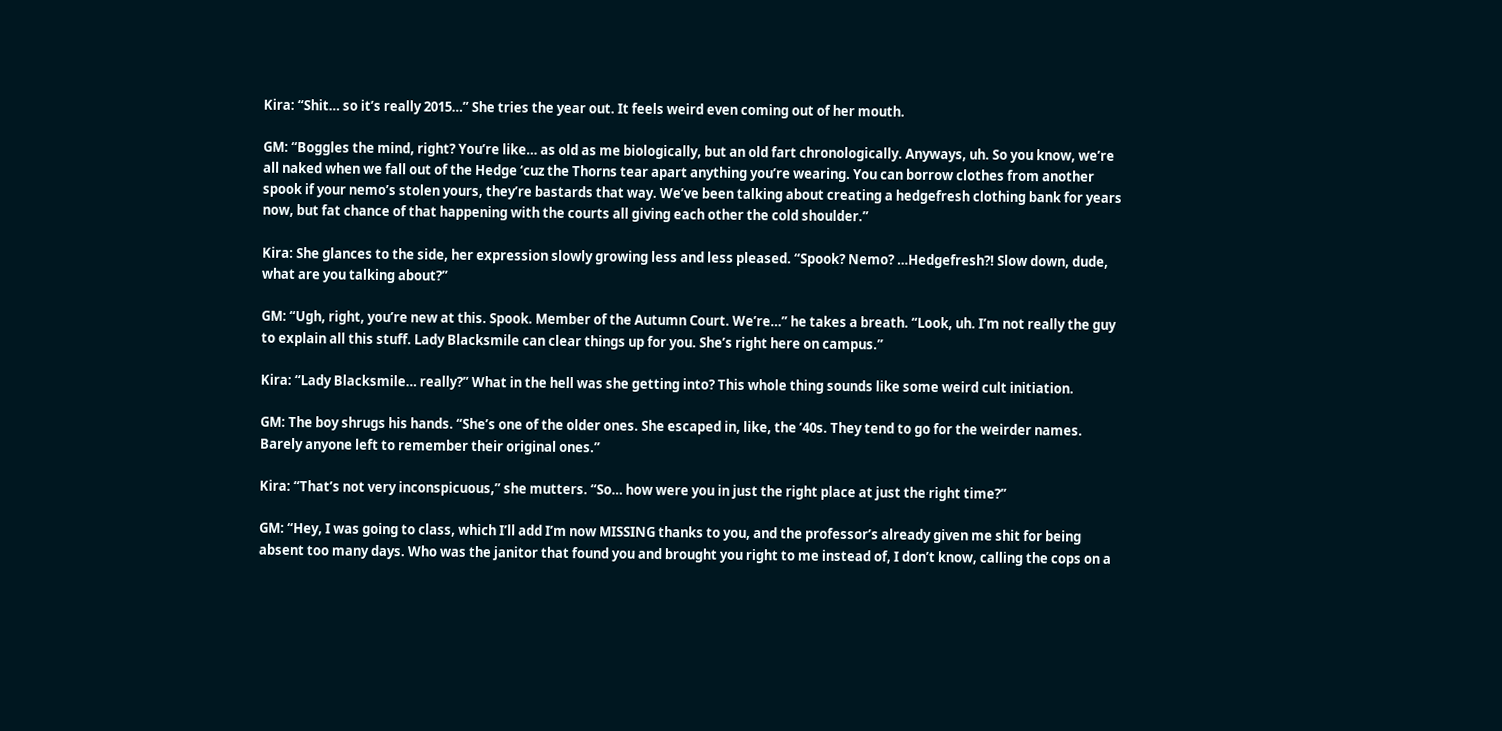Kira: “Shit… so it’s really 2015…” She tries the year out. It feels weird even coming out of her mouth.

GM: “Boggles the mind, right? You’re like… as old as me biologically, but an old fart chronologically. Anyways, uh. So you know, we’re all naked when we fall out of the Hedge ‘cuz the Thorns tear apart anything you’re wearing. You can borrow clothes from another spook if your nemo’s stolen yours, they’re bastards that way. We’ve been talking about creating a hedgefresh clothing bank for years now, but fat chance of that happening with the courts all giving each other the cold shoulder.”

Kira: She glances to the side, her expression slowly growing less and less pleased. “Spook? Nemo? …Hedgefresh?! Slow down, dude, what are you talking about?”

GM: “Ugh, right, you’re new at this. Spook. Member of the Autumn Court. We’re…” he takes a breath. “Look, uh. I’m not really the guy to explain all this stuff. Lady Blacksmile can clear things up for you. She’s right here on campus.”

Kira: “Lady Blacksmile… really?” What in the hell was she getting into? This whole thing sounds like some weird cult initiation.

GM: The boy shrugs his hands. “She’s one of the older ones. She escaped in, like, the ’40s. They tend to go for the weirder names. Barely anyone left to remember their original ones.”

Kira: “That’s not very inconspicuous,” she mutters. “So… how were you in just the right place at just the right time?”

GM: “Hey, I was going to class, which I’ll add I’m now MISSING thanks to you, and the professor’s already given me shit for being absent too many days. Who was the janitor that found you and brought you right to me instead of, I don’t know, calling the cops on a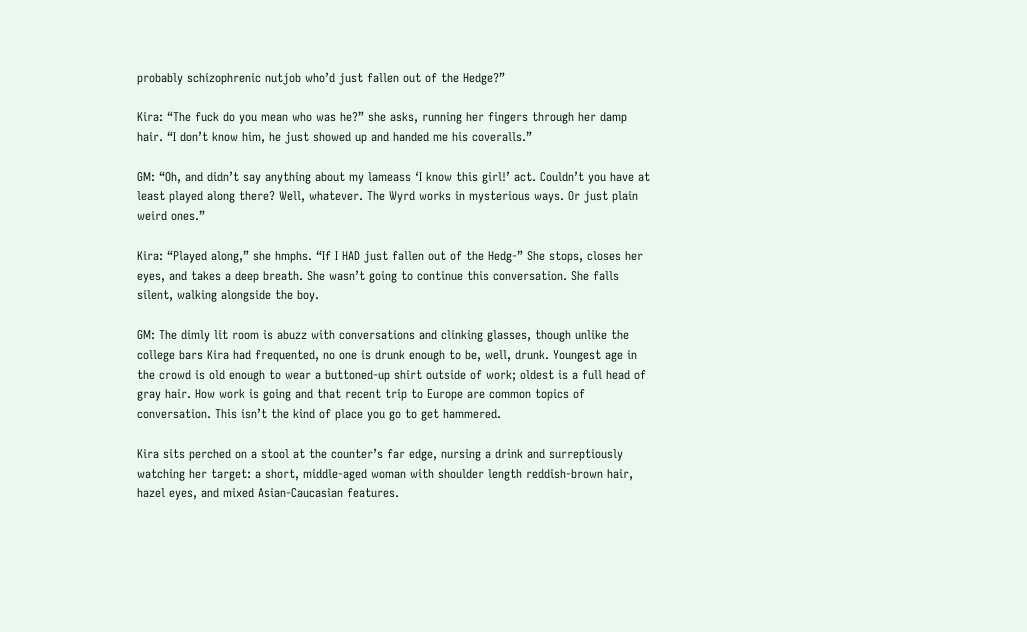probably schizophrenic nutjob who’d just fallen out of the Hedge?”

Kira: “The fuck do you mean who was he?” she asks, running her fingers through her damp hair. “I don’t know him, he just showed up and handed me his coveralls.”

GM: “Oh, and didn’t say anything about my lameass ‘I know this girl!’ act. Couldn’t you have at least played along there? Well, whatever. The Wyrd works in mysterious ways. Or just plain weird ones.”

Kira: “Played along,” she hmphs. “If I HAD just fallen out of the Hedg-” She stops, closes her eyes, and takes a deep breath. She wasn’t going to continue this conversation. She falls silent, walking alongside the boy.

GM: The dimly lit room is abuzz with conversations and clinking glasses, though unlike the college bars Kira had frequented, no one is drunk enough to be, well, drunk. Youngest age in the crowd is old enough to wear a buttoned-up shirt outside of work; oldest is a full head of gray hair. How work is going and that recent trip to Europe are common topics of conversation. This isn’t the kind of place you go to get hammered.

Kira sits perched on a stool at the counter’s far edge, nursing a drink and surreptiously watching her target: a short, middle-aged woman with shoulder length reddish-brown hair, hazel eyes, and mixed Asian-Caucasian features.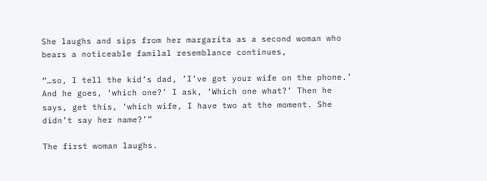She laughs and sips from her margarita as a second woman who bears a noticeable familal resemblance continues,

“…so, I tell the kid’s dad, ’I’ve got your wife on the phone.’ And he goes, ‘which one?’ I ask, ‘Which one what?’ Then he says, get this, ‘which wife, I have two at the moment. She didn’t say her name?’”

The first woman laughs.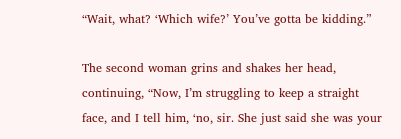“Wait, what? ‘Which wife?’ You’ve gotta be kidding.”

The second woman grins and shakes her head, continuing, “Now, I’m struggling to keep a straight face, and I tell him, ‘no, sir. She just said she was your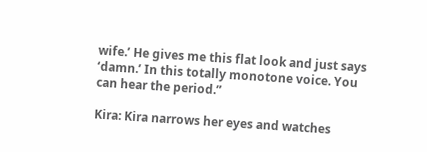wife.’ He gives me this flat look and just says ‘damn.’ In this totally monotone voice. You can hear the period.”

Kira: Kira narrows her eyes and watches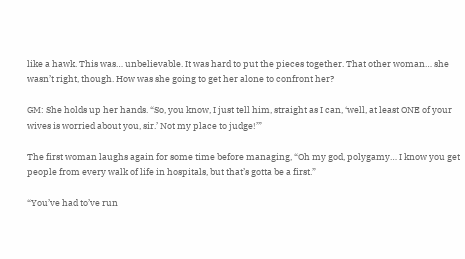like a hawk. This was… unbelievable. It was hard to put the pieces together. That other woman… she wasn’t right, though. How was she going to get her alone to confront her?

GM: She holds up her hands. “So, you know, I just tell him, straight as I can, ‘well, at least ONE of your wives is worried about you, sir.’ Not my place to judge!’”

The first woman laughs again for some time before managing, “Oh my god, polygamy… I know you get people from every walk of life in hospitals, but that’s gotta be a first.”

“You’ve had to’ve run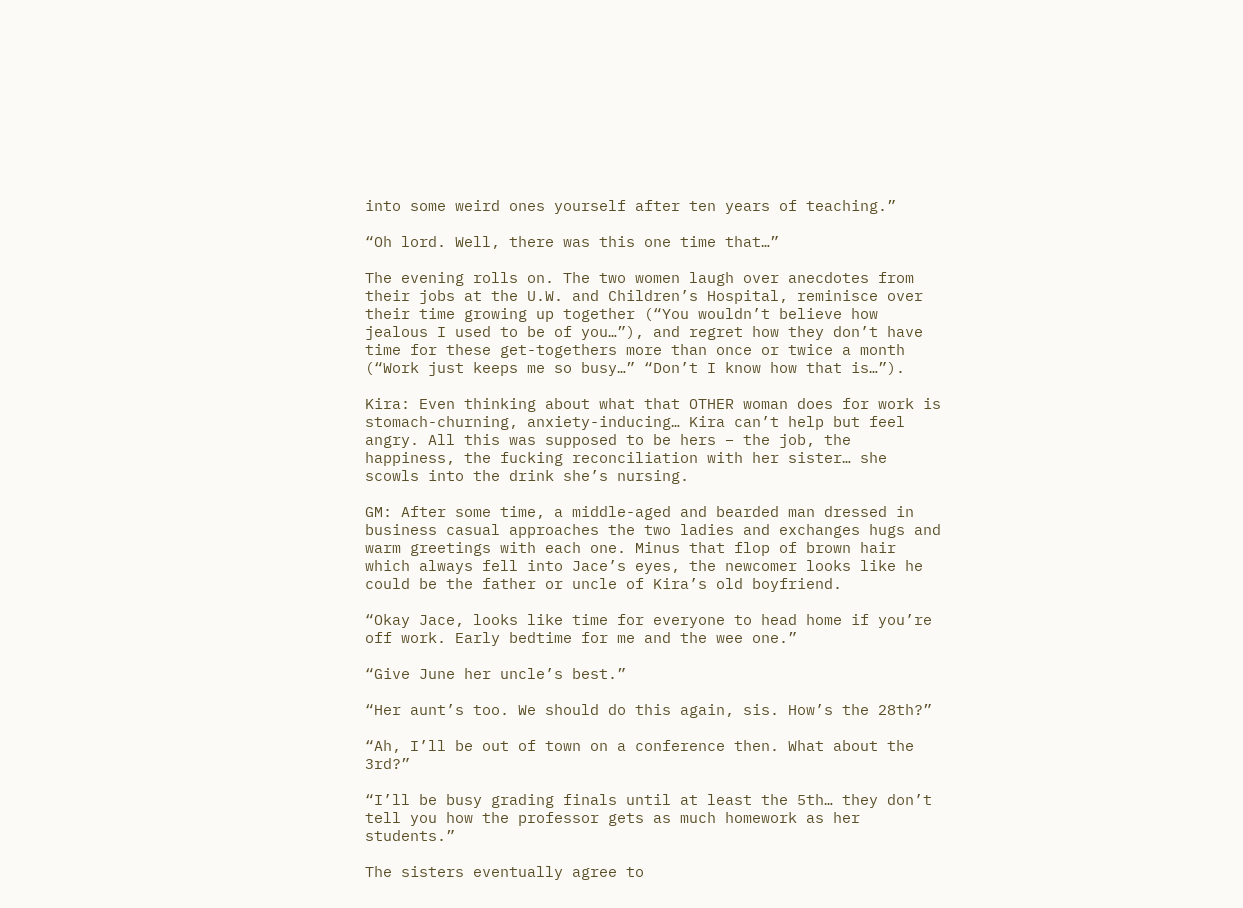into some weird ones yourself after ten years of teaching.”

“Oh lord. Well, there was this one time that…”

The evening rolls on. The two women laugh over anecdotes from their jobs at the U.W. and Children’s Hospital, reminisce over their time growing up together (“You wouldn’t believe how jealous I used to be of you…”), and regret how they don’t have time for these get-togethers more than once or twice a month (“Work just keeps me so busy…” “Don’t I know how that is…”).

Kira: Even thinking about what that OTHER woman does for work is stomach-churning, anxiety-inducing… Kira can’t help but feel angry. All this was supposed to be hers – the job, the happiness, the fucking reconciliation with her sister… she scowls into the drink she’s nursing.

GM: After some time, a middle-aged and bearded man dressed in business casual approaches the two ladies and exchanges hugs and warm greetings with each one. Minus that flop of brown hair which always fell into Jace’s eyes, the newcomer looks like he could be the father or uncle of Kira’s old boyfriend.

“Okay Jace, looks like time for everyone to head home if you’re off work. Early bedtime for me and the wee one.”

“Give June her uncle’s best.”

“Her aunt’s too. We should do this again, sis. How’s the 28th?”

“Ah, I’ll be out of town on a conference then. What about the 3rd?”

“I’ll be busy grading finals until at least the 5th… they don’t tell you how the professor gets as much homework as her students.”

The sisters eventually agree to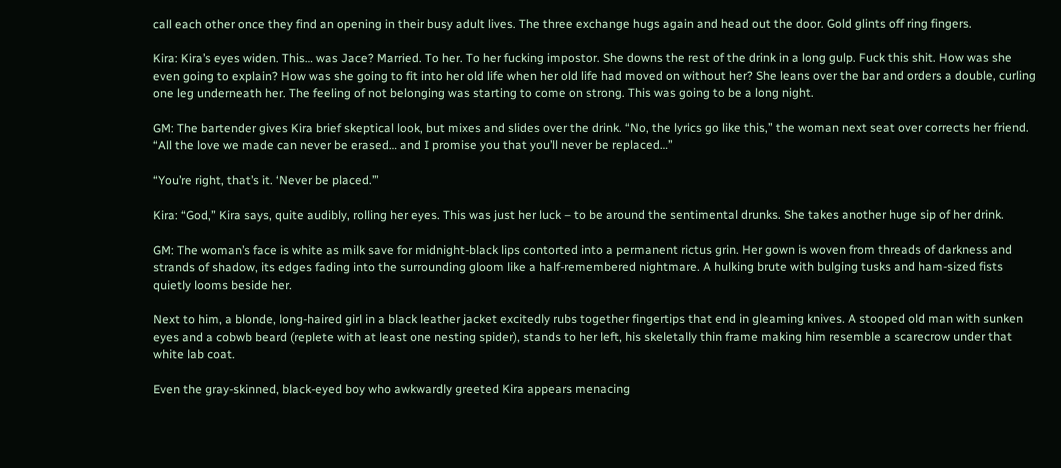call each other once they find an opening in their busy adult lives. The three exchange hugs again and head out the door. Gold glints off ring fingers.

Kira: Kira’s eyes widen. This… was Jace? Married. To her. To her fucking impostor. She downs the rest of the drink in a long gulp. Fuck this shit. How was she even going to explain? How was she going to fit into her old life when her old life had moved on without her? She leans over the bar and orders a double, curling one leg underneath her. The feeling of not belonging was starting to come on strong. This was going to be a long night.

GM: The bartender gives Kira brief skeptical look, but mixes and slides over the drink. “No, the lyrics go like this,” the woman next seat over corrects her friend. “All the love we made can never be erased… and I promise you that you’ll never be replaced…”

“You’re right, that’s it. ‘Never be placed.’”

Kira: “God,” Kira says, quite audibly, rolling her eyes. This was just her luck – to be around the sentimental drunks. She takes another huge sip of her drink.

GM: The woman’s face is white as milk save for midnight-black lips contorted into a permanent rictus grin. Her gown is woven from threads of darkness and strands of shadow, its edges fading into the surrounding gloom like a half-remembered nightmare. A hulking brute with bulging tusks and ham-sized fists quietly looms beside her.

Next to him, a blonde, long-haired girl in a black leather jacket excitedly rubs together fingertips that end in gleaming knives. A stooped old man with sunken eyes and a cobwb beard (replete with at least one nesting spider), stands to her left, his skeletally thin frame making him resemble a scarecrow under that white lab coat.

Even the gray-skinned, black-eyed boy who awkwardly greeted Kira appears menacing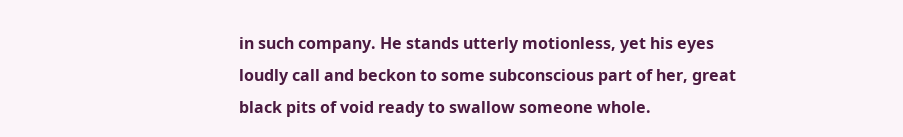in such company. He stands utterly motionless, yet his eyes loudly call and beckon to some subconscious part of her, great black pits of void ready to swallow someone whole.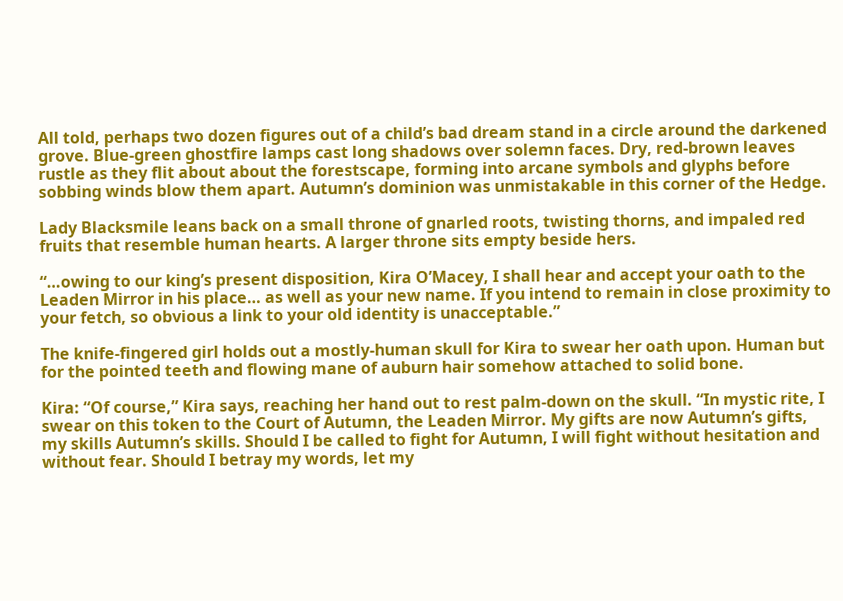All told, perhaps two dozen figures out of a child’s bad dream stand in a circle around the darkened grove. Blue-green ghostfire lamps cast long shadows over solemn faces. Dry, red-brown leaves rustle as they flit about about the forestscape, forming into arcane symbols and glyphs before sobbing winds blow them apart. Autumn’s dominion was unmistakable in this corner of the Hedge.

Lady Blacksmile leans back on a small throne of gnarled roots, twisting thorns, and impaled red fruits that resemble human hearts. A larger throne sits empty beside hers.

“…owing to our king’s present disposition, Kira O’Macey, I shall hear and accept your oath to the Leaden Mirror in his place… as well as your new name. If you intend to remain in close proximity to your fetch, so obvious a link to your old identity is unacceptable.”

The knife-fingered girl holds out a mostly-human skull for Kira to swear her oath upon. Human but for the pointed teeth and flowing mane of auburn hair somehow attached to solid bone.

Kira: “Of course,” Kira says, reaching her hand out to rest palm-down on the skull. “In mystic rite, I swear on this token to the Court of Autumn, the Leaden Mirror. My gifts are now Autumn’s gifts, my skills Autumn’s skills. Should I be called to fight for Autumn, I will fight without hesitation and without fear. Should I betray my words, let my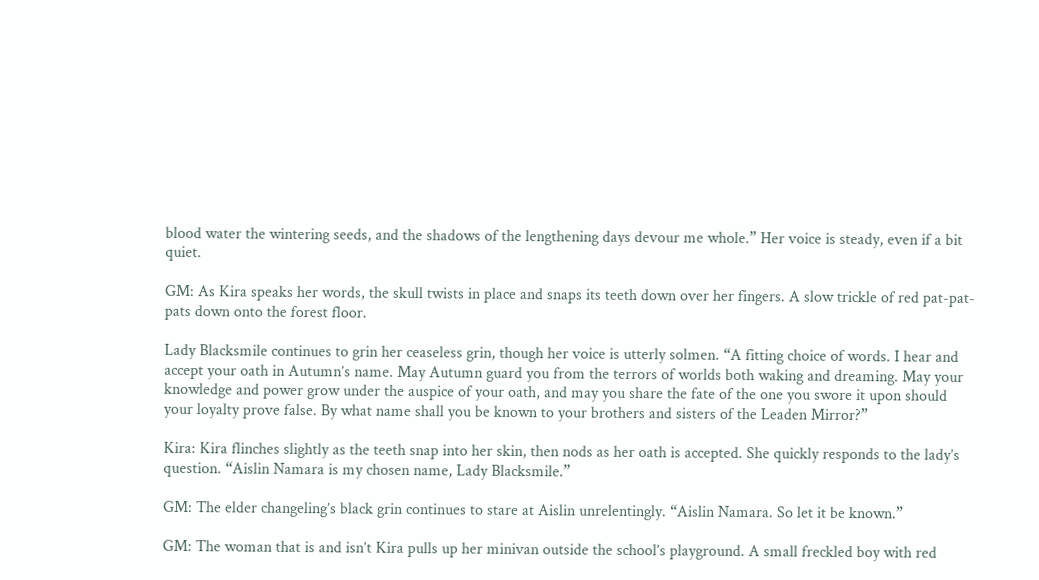blood water the wintering seeds, and the shadows of the lengthening days devour me whole.” Her voice is steady, even if a bit quiet.

GM: As Kira speaks her words, the skull twists in place and snaps its teeth down over her fingers. A slow trickle of red pat-pat-pats down onto the forest floor.

Lady Blacksmile continues to grin her ceaseless grin, though her voice is utterly solmen. “A fitting choice of words. I hear and accept your oath in Autumn’s name. May Autumn guard you from the terrors of worlds both waking and dreaming. May your knowledge and power grow under the auspice of your oath, and may you share the fate of the one you swore it upon should your loyalty prove false. By what name shall you be known to your brothers and sisters of the Leaden Mirror?”

Kira: Kira flinches slightly as the teeth snap into her skin, then nods as her oath is accepted. She quickly responds to the lady’s question. “Aislin Namara is my chosen name, Lady Blacksmile.”

GM: The elder changeling’s black grin continues to stare at Aislin unrelentingly. “Aislin Namara. So let it be known.”

GM: The woman that is and isn’t Kira pulls up her minivan outside the school’s playground. A small freckled boy with red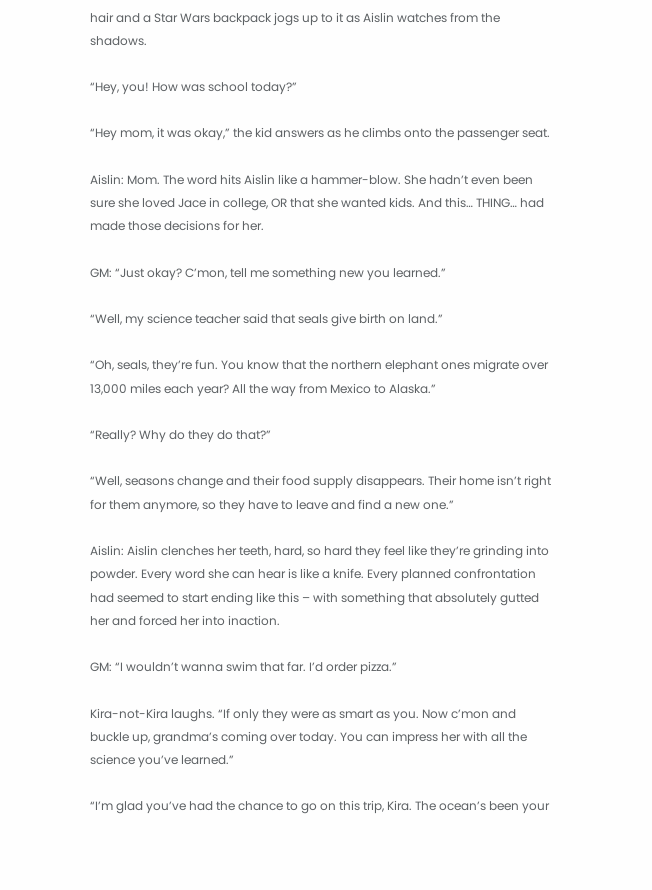hair and a Star Wars backpack jogs up to it as Aislin watches from the shadows.

“Hey, you! How was school today?”

“Hey mom, it was okay,” the kid answers as he climbs onto the passenger seat.

Aislin: Mom. The word hits Aislin like a hammer-blow. She hadn’t even been sure she loved Jace in college, OR that she wanted kids. And this… THING… had made those decisions for her.

GM: “Just okay? C’mon, tell me something new you learned.”

“Well, my science teacher said that seals give birth on land.”

“Oh, seals, they’re fun. You know that the northern elephant ones migrate over 13,000 miles each year? All the way from Mexico to Alaska.”

“Really? Why do they do that?”

“Well, seasons change and their food supply disappears. Their home isn’t right for them anymore, so they have to leave and find a new one.”

Aislin: Aislin clenches her teeth, hard, so hard they feel like they’re grinding into powder. Every word she can hear is like a knife. Every planned confrontation had seemed to start ending like this – with something that absolutely gutted her and forced her into inaction.

GM: “I wouldn’t wanna swim that far. I’d order pizza.”

Kira-not-Kira laughs. “If only they were as smart as you. Now c’mon and buckle up, grandma’s coming over today. You can impress her with all the science you’ve learned.”

“I’m glad you’ve had the chance to go on this trip, Kira. The ocean’s been your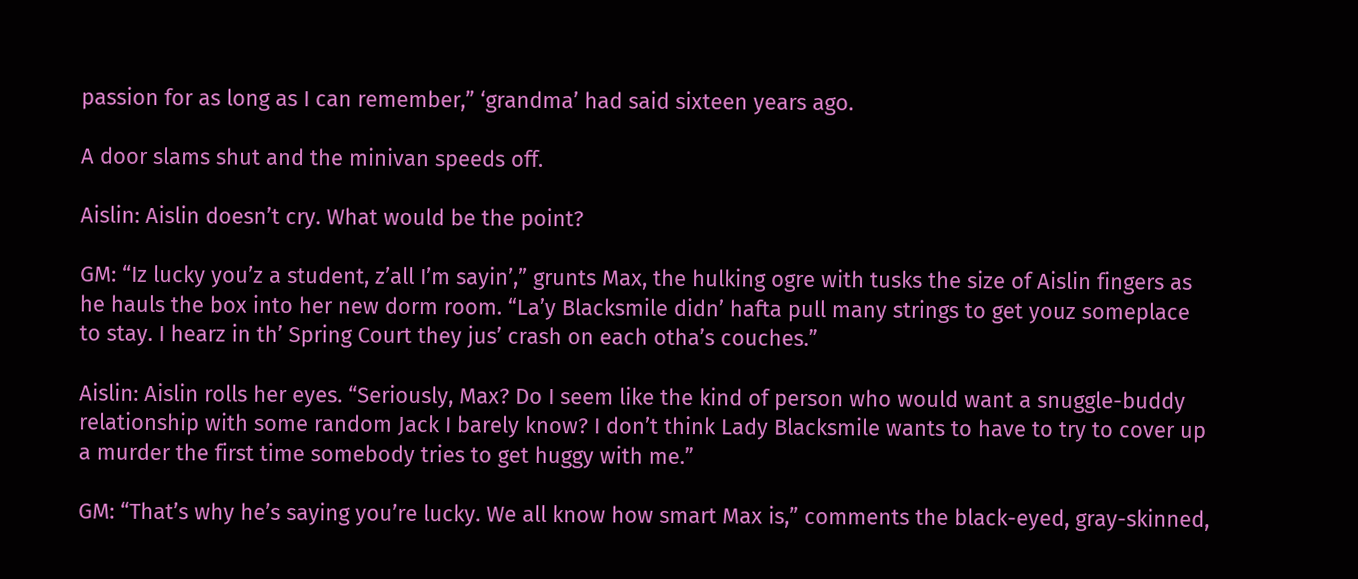passion for as long as I can remember,” ‘grandma’ had said sixteen years ago.

A door slams shut and the minivan speeds off.

Aislin: Aislin doesn’t cry. What would be the point?

GM: “Iz lucky you’z a student, z’all I’m sayin’,” grunts Max, the hulking ogre with tusks the size of Aislin fingers as he hauls the box into her new dorm room. “La’y Blacksmile didn’ hafta pull many strings to get youz someplace to stay. I hearz in th’ Spring Court they jus’ crash on each otha’s couches.”

Aislin: Aislin rolls her eyes. “Seriously, Max? Do I seem like the kind of person who would want a snuggle-buddy relationship with some random Jack I barely know? I don’t think Lady Blacksmile wants to have to try to cover up a murder the first time somebody tries to get huggy with me.”

GM: “That’s why he’s saying you’re lucky. We all know how smart Max is,” comments the black-eyed, gray-skinned,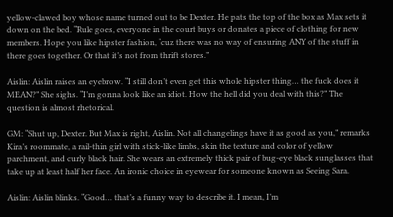yellow-clawed boy whose name turned out to be Dexter. He pats the top of the box as Max sets it down on the bed. “Rule goes, everyone in the court buys or donates a piece of clothing for new members. Hope you like hipster fashion, ‘cuz there was no way of ensuring ANY of the stuff in there goes together. Or that it’s not from thrift stores.”

Aislin: Aislin raises an eyebrow. “I still don’t even get this whole hipster thing… the fuck does it MEAN?” She sighs. “I’m gonna look like an idiot. How the hell did you deal with this?” The question is almost rhetorical.

GM: “Shut up, Dexter. But Max is right, Aislin. Not all changelings have it as good as you,” remarks Kira’s roommate, a rail-thin girl with stick-like limbs, skin the texture and color of yellow parchment, and curly black hair. She wears an extremely thick pair of bug-eye black sunglasses that take up at least half her face. An ironic choice in eyewear for someone known as Seeing Sara.

Aislin: Aislin blinks. “Good… that’s a funny way to describe it. I mean, I’m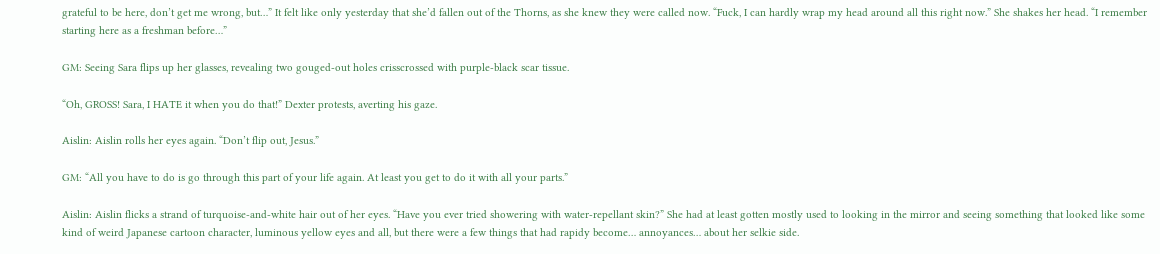grateful to be here, don’t get me wrong, but…” It felt like only yesterday that she’d fallen out of the Thorns, as she knew they were called now. “Fuck, I can hardly wrap my head around all this right now.” She shakes her head. “I remember starting here as a freshman before…”

GM: Seeing Sara flips up her glasses, revealing two gouged-out holes crisscrossed with purple-black scar tissue.

“Oh, GROSS! Sara, I HATE it when you do that!” Dexter protests, averting his gaze.

Aislin: Aislin rolls her eyes again. “Don’t flip out, Jesus.”

GM: “All you have to do is go through this part of your life again. At least you get to do it with all your parts.”

Aislin: Aislin flicks a strand of turquoise-and-white hair out of her eyes. “Have you ever tried showering with water-repellant skin?” She had at least gotten mostly used to looking in the mirror and seeing something that looked like some kind of weird Japanese cartoon character, luminous yellow eyes and all, but there were a few things that had rapidy become… annoyances… about her selkie side.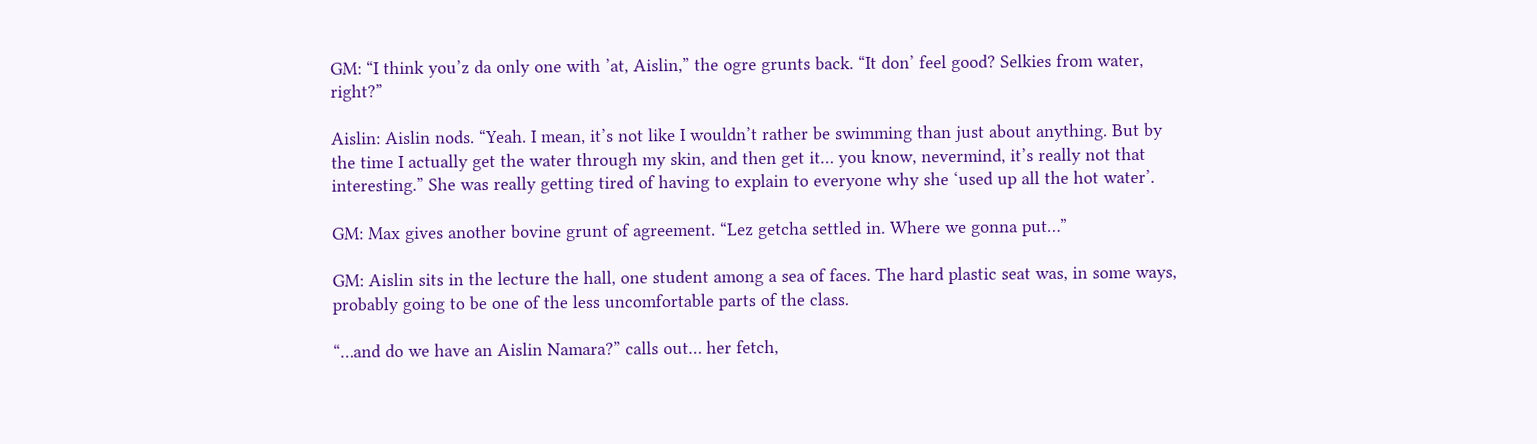GM: “I think you’z da only one with ’at, Aislin,” the ogre grunts back. “It don’ feel good? Selkies from water, right?”

Aislin: Aislin nods. “Yeah. I mean, it’s not like I wouldn’t rather be swimming than just about anything. But by the time I actually get the water through my skin, and then get it… you know, nevermind, it’s really not that interesting.” She was really getting tired of having to explain to everyone why she ‘used up all the hot water’.

GM: Max gives another bovine grunt of agreement. “Lez getcha settled in. Where we gonna put…”

GM: Aislin sits in the lecture the hall, one student among a sea of faces. The hard plastic seat was, in some ways, probably going to be one of the less uncomfortable parts of the class.

“…and do we have an Aislin Namara?” calls out… her fetch,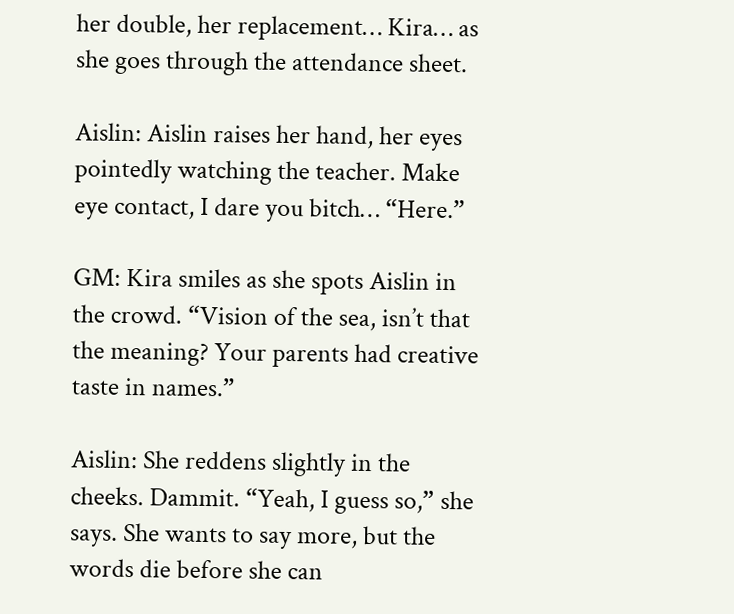her double, her replacement… Kira… as she goes through the attendance sheet.

Aislin: Aislin raises her hand, her eyes pointedly watching the teacher. Make eye contact, I dare you bitch… “Here.”

GM: Kira smiles as she spots Aislin in the crowd. “Vision of the sea, isn’t that the meaning? Your parents had creative taste in names.”

Aislin: She reddens slightly in the cheeks. Dammit. “Yeah, I guess so,” she says. She wants to say more, but the words die before she can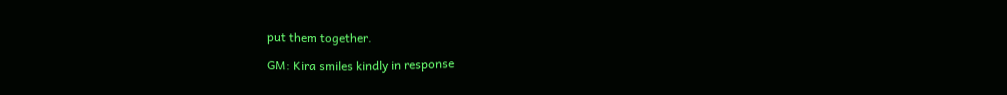put them together.

GM: Kira smiles kindly in response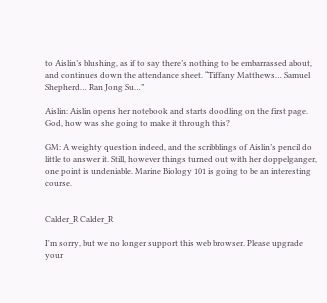to Aislin’s blushing, as if to say there’s nothing to be embarrassed about, and continues down the attendance sheet. “Tiffany Matthews… Samuel Shepherd… Ran Jong Su…”

Aislin: Aislin opens her notebook and starts doodling on the first page. God, how was she going to make it through this?

GM: A weighty question indeed, and the scribblings of Aislin’s pencil do little to answer it. Still, however things turned out with her doppelganger, one point is undeniable. Marine Biology 101 is going to be an interesting course.


Calder_R Calder_R

I'm sorry, but we no longer support this web browser. Please upgrade your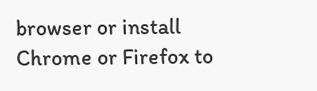browser or install Chrome or Firefox to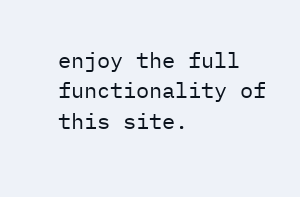enjoy the full functionality of this site.